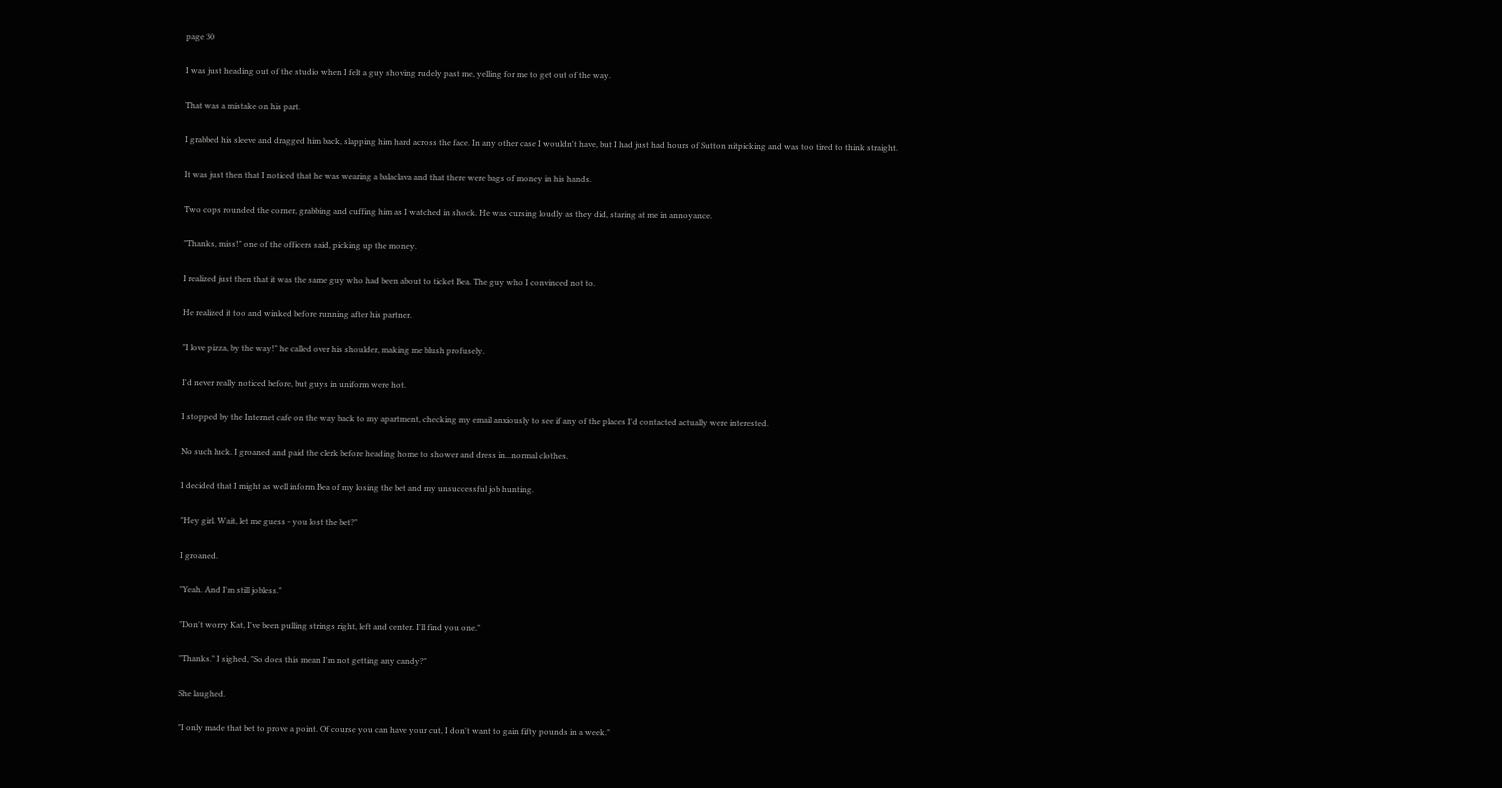page 30

I was just heading out of the studio when I felt a guy shoving rudely past me, yelling for me to get out of the way.

That was a mistake on his part.

I grabbed his sleeve and dragged him back, slapping him hard across the face. In any other case I wouldn't have, but I had just had hours of Sutton nitpicking and was too tired to think straight.

It was just then that I noticed that he was wearing a balaclava and that there were bags of money in his hands.

Two cops rounded the corner, grabbing and cuffing him as I watched in shock. He was cursing loudly as they did, staring at me in annoyance.

"Thanks, miss!" one of the officers said, picking up the money.

I realized just then that it was the same guy who had been about to ticket Bea. The guy who I convinced not to.

He realized it too and winked before running after his partner.

"I love pizza, by the way!" he called over his shoulder, making me blush profusely.

I'd never really noticed before, but guys in uniform were hot.

I stopped by the Internet cafe on the way back to my apartment, checking my email anxiously to see if any of the places I'd contacted actually were interested.

No such luck. I groaned and paid the clerk before heading home to shower and dress in...normal clothes.

I decided that I might as well inform Bea of my losing the bet and my unsuccessful job hunting.

"Hey girl. Wait, let me guess - you lost the bet?"

I groaned.

"Yeah. And I'm still jobless."

"Don't worry Kat, I've been pulling strings right, left and center. I'll find you one."

"Thanks." I sighed, "So does this mean I'm not getting any candy?"

She laughed.

"I only made that bet to prove a point. Of course you can have your cut, I don't want to gain fifty pounds in a week."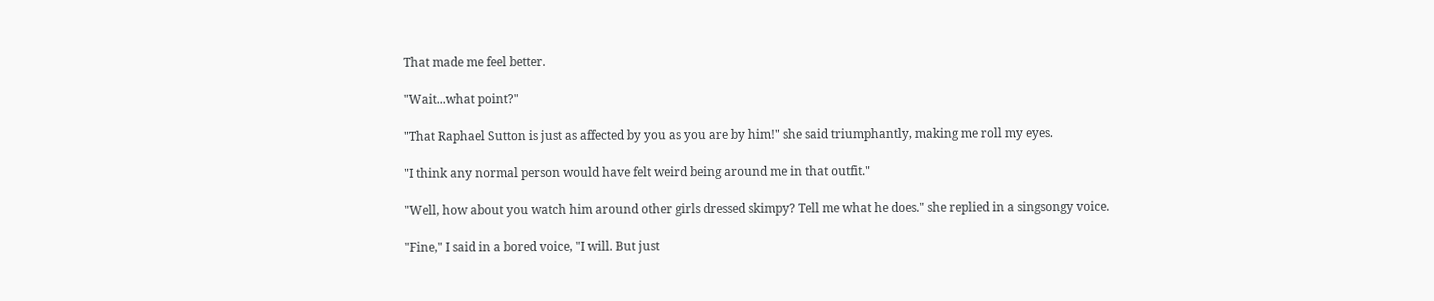That made me feel better.

"Wait...what point?"

"That Raphael Sutton is just as affected by you as you are by him!" she said triumphantly, making me roll my eyes.

"I think any normal person would have felt weird being around me in that outfit."

"Well, how about you watch him around other girls dressed skimpy? Tell me what he does." she replied in a singsongy voice.

"Fine," I said in a bored voice, "I will. But just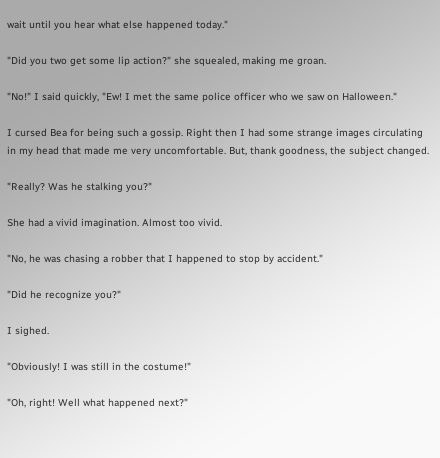wait until you hear what else happened today."

"Did you two get some lip action?" she squealed, making me groan.

"No!" I said quickly, "Ew! I met the same police officer who we saw on Halloween."

I cursed Bea for being such a gossip. Right then I had some strange images circulating in my head that made me very uncomfortable. But, thank goodness, the subject changed.

"Really? Was he stalking you?"

She had a vivid imagination. Almost too vivid.

"No, he was chasing a robber that I happened to stop by accident."

"Did he recognize you?"

I sighed.

"Obviously! I was still in the costume!"

"Oh, right! Well what happened next?"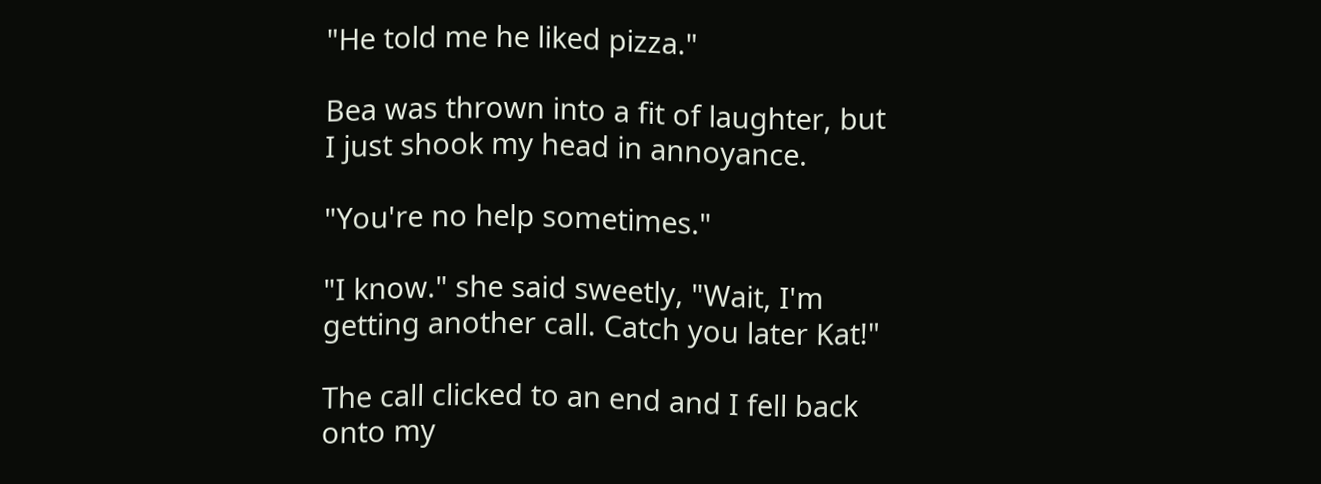"He told me he liked pizza."

Bea was thrown into a fit of laughter, but I just shook my head in annoyance.

"You're no help sometimes."

"I know." she said sweetly, "Wait, I'm getting another call. Catch you later Kat!"

The call clicked to an end and I fell back onto my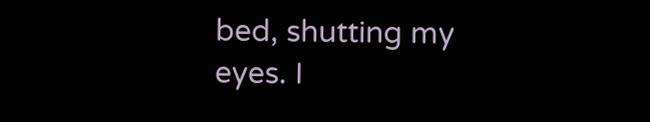bed, shutting my eyes. I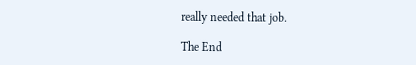really needed that job.

The End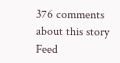376 comments about this story Feed